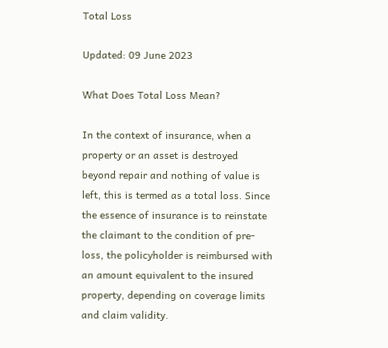Total Loss

Updated: 09 June 2023

What Does Total Loss Mean?

In the context of insurance, when a property or an asset is destroyed beyond repair and nothing of value is left, this is termed as a total loss. Since the essence of insurance is to reinstate the claimant to the condition of pre-loss, the policyholder is reimbursed with an amount equivalent to the insured property, depending on coverage limits and claim validity.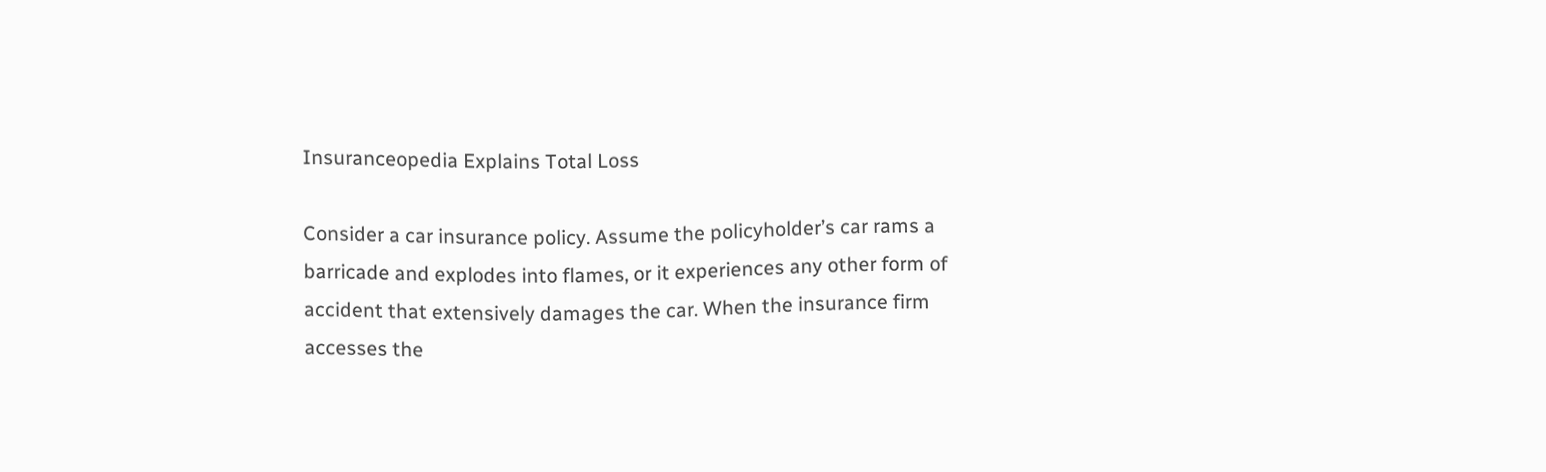Insuranceopedia Explains Total Loss

Consider a car insurance policy. Assume the policyholder’s car rams a barricade and explodes into flames, or it experiences any other form of accident that extensively damages the car. When the insurance firm accesses the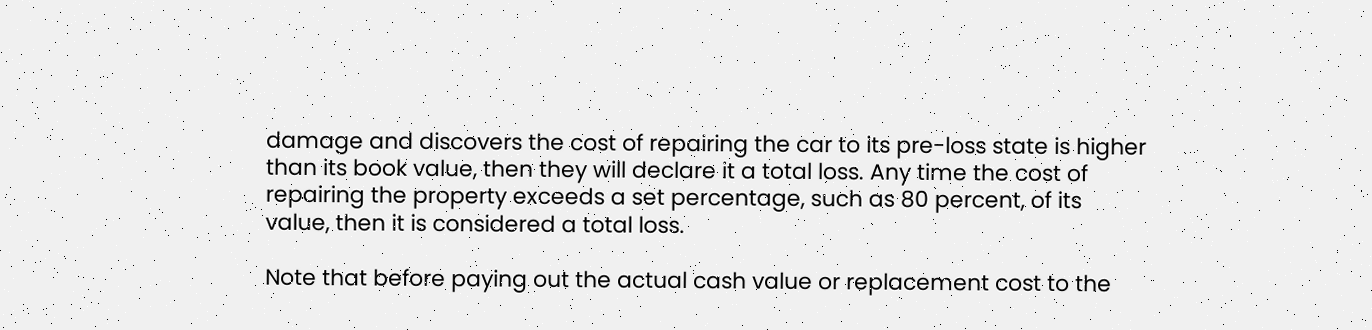damage and discovers the cost of repairing the car to its pre-loss state is higher than its book value, then they will declare it a total loss. Any time the cost of repairing the property exceeds a set percentage, such as 80 percent, of its value, then it is considered a total loss.

Note that before paying out the actual cash value or replacement cost to the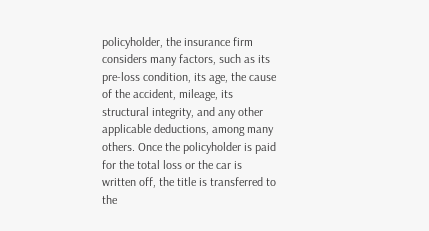policyholder, the insurance firm considers many factors, such as its pre-loss condition, its age, the cause of the accident, mileage, its structural integrity, and any other applicable deductions, among many others. Once the policyholder is paid for the total loss or the car is written off, the title is transferred to the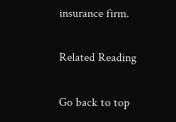insurance firm.

Related Reading

Go back to top